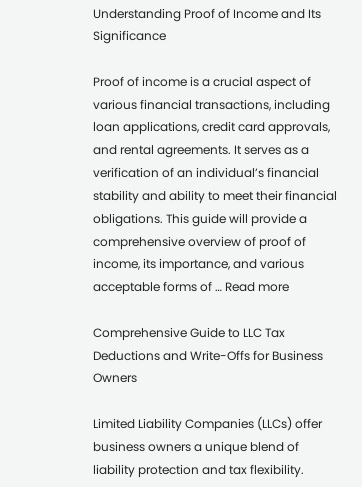Understanding Proof of Income and Its Significance

Proof of income is a crucial aspect of various financial transactions, including loan applications, credit card approvals, and rental agreements. It serves as a verification of an individual’s financial stability and ability to meet their financial obligations. This guide will provide a comprehensive overview of proof of income, its importance, and various acceptable forms of … Read more

Comprehensive Guide to LLC Tax Deductions and Write-Offs for Business Owners

Limited Liability Companies (LLCs) offer business owners a unique blend of liability protection and tax flexibility.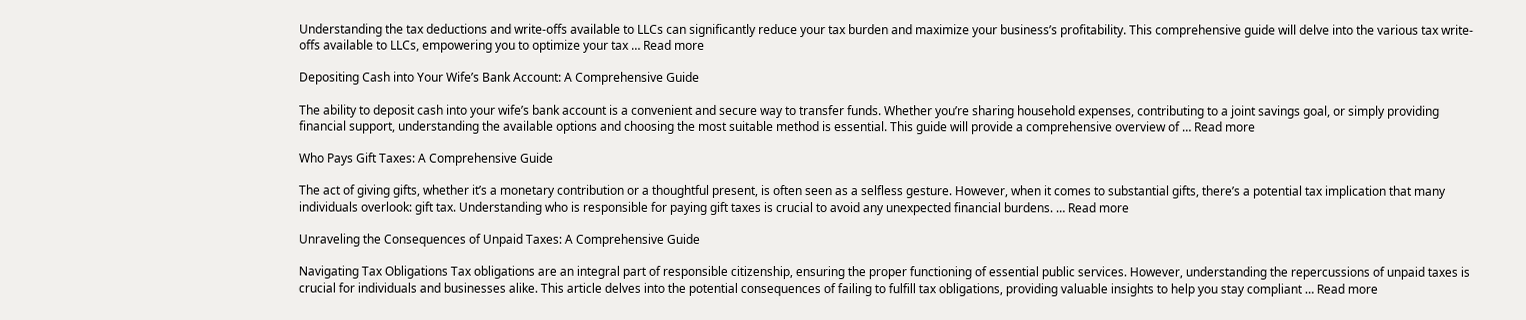Understanding the tax deductions and write-offs available to LLCs can significantly reduce your tax burden and maximize your business’s profitability. This comprehensive guide will delve into the various tax write-offs available to LLCs, empowering you to optimize your tax … Read more

Depositing Cash into Your Wife’s Bank Account: A Comprehensive Guide

The ability to deposit cash into your wife’s bank account is a convenient and secure way to transfer funds. Whether you’re sharing household expenses, contributing to a joint savings goal, or simply providing financial support, understanding the available options and choosing the most suitable method is essential. This guide will provide a comprehensive overview of … Read more

Who Pays Gift Taxes: A Comprehensive Guide

The act of giving gifts, whether it’s a monetary contribution or a thoughtful present, is often seen as a selfless gesture. However, when it comes to substantial gifts, there’s a potential tax implication that many individuals overlook: gift tax. Understanding who is responsible for paying gift taxes is crucial to avoid any unexpected financial burdens. … Read more

Unraveling the Consequences of Unpaid Taxes: A Comprehensive Guide

Navigating Tax Obligations Tax obligations are an integral part of responsible citizenship, ensuring the proper functioning of essential public services. However, understanding the repercussions of unpaid taxes is crucial for individuals and businesses alike. This article delves into the potential consequences of failing to fulfill tax obligations, providing valuable insights to help you stay compliant … Read more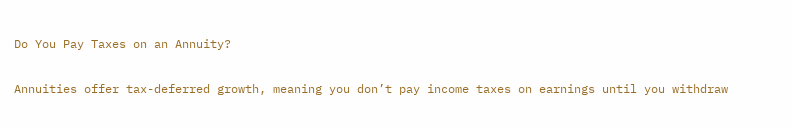Do You Pay Taxes on an Annuity?

Annuities offer tax-deferred growth, meaning you don’t pay income taxes on earnings until you withdraw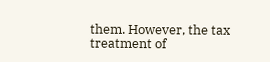them. However, the tax treatment of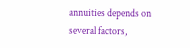annuities depends on several factors,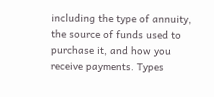including the type of annuity, the source of funds used to purchase it, and how you receive payments. Types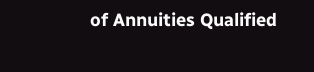of Annuities Qualified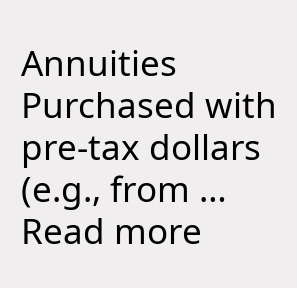Annuities Purchased with pre-tax dollars (e.g., from … Read more